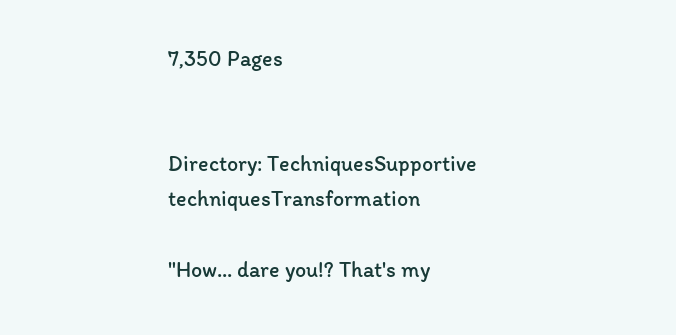7,350 Pages


Directory: TechniquesSupportive techniquesTransformation

"How... dare you!? That's my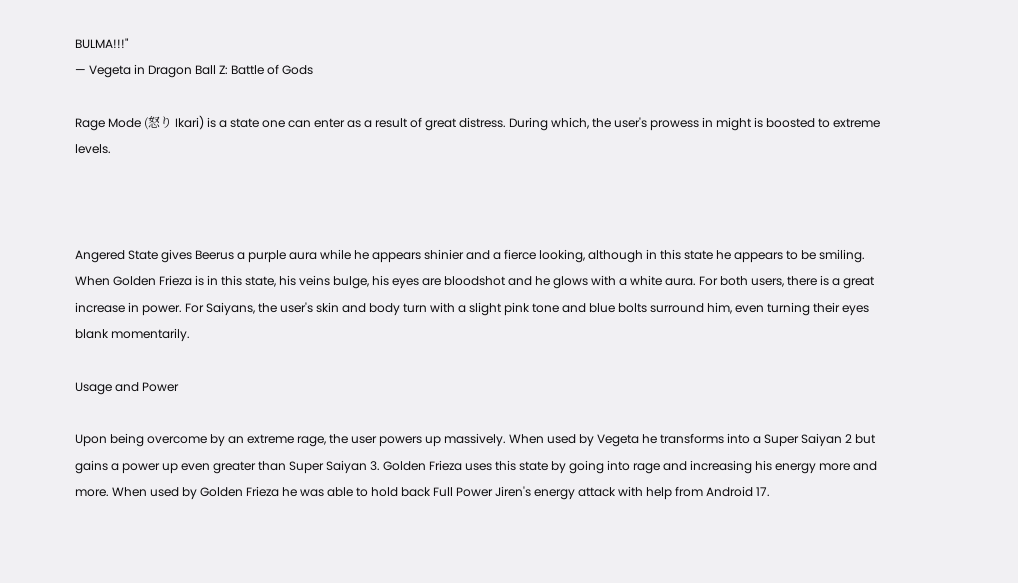BULMA!!!"
— Vegeta in Dragon Ball Z: Battle of Gods

Rage Mode (怒り Ikari) is a state one can enter as a result of great distress. During which, the user's prowess in might is boosted to extreme levels.



Angered State gives Beerus a purple aura while he appears shinier and a fierce looking, although in this state he appears to be smiling. When Golden Frieza is in this state, his veins bulge, his eyes are bloodshot and he glows with a white aura. For both users, there is a great increase in power. For Saiyans, the user's skin and body turn with a slight pink tone and blue bolts surround him, even turning their eyes blank momentarily.

Usage and Power

Upon being overcome by an extreme rage, the user powers up massively. When used by Vegeta he transforms into a Super Saiyan 2 but gains a power up even greater than Super Saiyan 3. Golden Frieza uses this state by going into rage and increasing his energy more and more. When used by Golden Frieza he was able to hold back Full Power Jiren's energy attack with help from Android 17.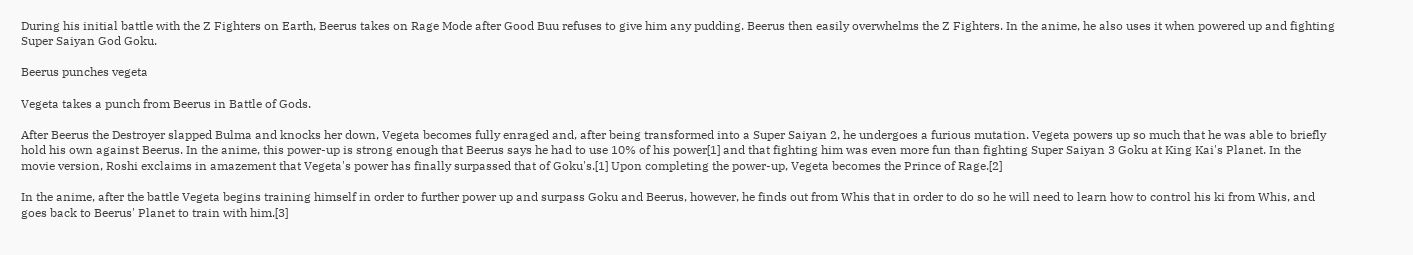During his initial battle with the Z Fighters on Earth, Beerus takes on Rage Mode after Good Buu refuses to give him any pudding. Beerus then easily overwhelms the Z Fighters. In the anime, he also uses it when powered up and fighting Super Saiyan God Goku.

Beerus punches vegeta

Vegeta takes a punch from Beerus in Battle of Gods.

After Beerus the Destroyer slapped Bulma and knocks her down, Vegeta becomes fully enraged and, after being transformed into a Super Saiyan 2, he undergoes a furious mutation. Vegeta powers up so much that he was able to briefly hold his own against Beerus. In the anime, this power-up is strong enough that Beerus says he had to use 10% of his power[1] and that fighting him was even more fun than fighting Super Saiyan 3 Goku at King Kai's Planet. In the movie version, Roshi exclaims in amazement that Vegeta's power has finally surpassed that of Goku's.[1] Upon completing the power-up, Vegeta becomes the Prince of Rage.[2]

In the anime, after the battle Vegeta begins training himself in order to further power up and surpass Goku and Beerus, however, he finds out from Whis that in order to do so he will need to learn how to control his ki from Whis, and goes back to Beerus' Planet to train with him.[3]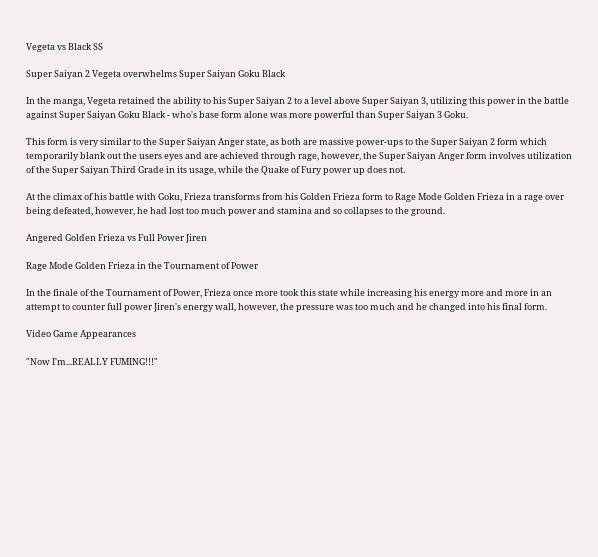Vegeta vs Black SS

Super Saiyan 2 Vegeta overwhelms Super Saiyan Goku Black

In the manga, Vegeta retained the ability to his Super Saiyan 2 to a level above Super Saiyan 3, utilizing this power in the battle against Super Saiyan Goku Black - who's base form alone was more powerful than Super Saiyan 3 Goku.

This form is very similar to the Super Saiyan Anger state, as both are massive power-ups to the Super Saiyan 2 form which temporarily blank out the users eyes and are achieved through rage, however, the Super Saiyan Anger form involves utilization of the Super Saiyan Third Grade in its usage, while the Quake of Fury power up does not.

At the climax of his battle with Goku, Frieza transforms from his Golden Frieza form to Rage Mode Golden Frieza in a rage over being defeated, however, he had lost too much power and stamina and so collapses to the ground.

Angered Golden Frieza vs Full Power Jiren

Rage Mode Golden Frieza in the Tournament of Power

In the finale of the Tournament of Power, Frieza once more took this state while increasing his energy more and more in an attempt to counter full power Jiren's energy wall, however, the pressure was too much and he changed into his final form.

Video Game Appearances

"Now I'm...REALLY FUMING!!!"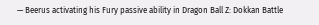— Beerus activating his Fury passive ability in Dragon Ball Z: Dokkan Battle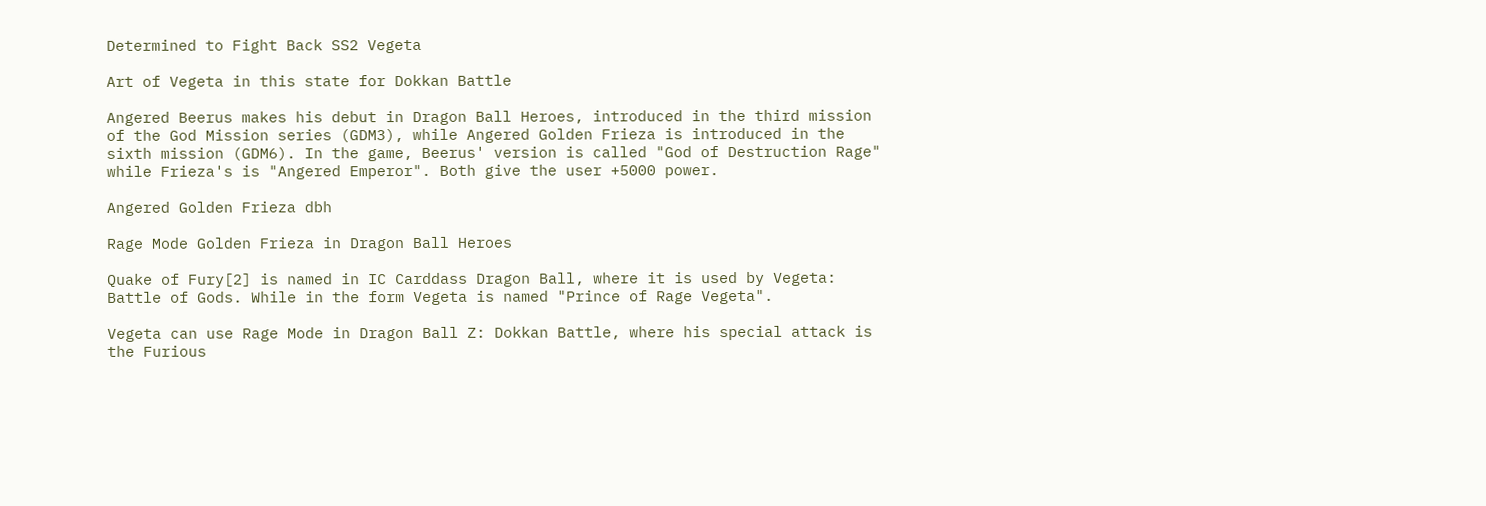Determined to Fight Back SS2 Vegeta

Art of Vegeta in this state for Dokkan Battle

Angered Beerus makes his debut in Dragon Ball Heroes, introduced in the third mission of the God Mission series (GDM3), while Angered Golden Frieza is introduced in the sixth mission (GDM6). In the game, Beerus' version is called "God of Destruction Rage" while Frieza's is "Angered Emperor". Both give the user +5000 power.

Angered Golden Frieza dbh

Rage Mode Golden Frieza in Dragon Ball Heroes

Quake of Fury[2] is named in IC Carddass Dragon Ball, where it is used by Vegeta: Battle of Gods. While in the form Vegeta is named "Prince of Rage Vegeta".

Vegeta can use Rage Mode in Dragon Ball Z: Dokkan Battle, where his special attack is the Furious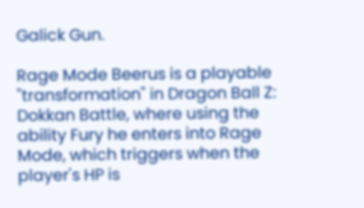Galick Gun.

Rage Mode Beerus is a playable "transformation" in Dragon Ball Z: Dokkan Battle, where using the ability Fury he enters into Rage Mode, which triggers when the player's HP is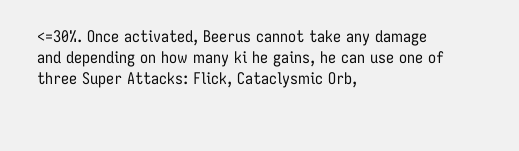<=30%. Once activated, Beerus cannot take any damage and depending on how many ki he gains, he can use one of three Super Attacks: Flick, Cataclysmic Orb,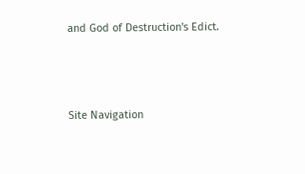and God of Destruction's Edict.



Site Navigation